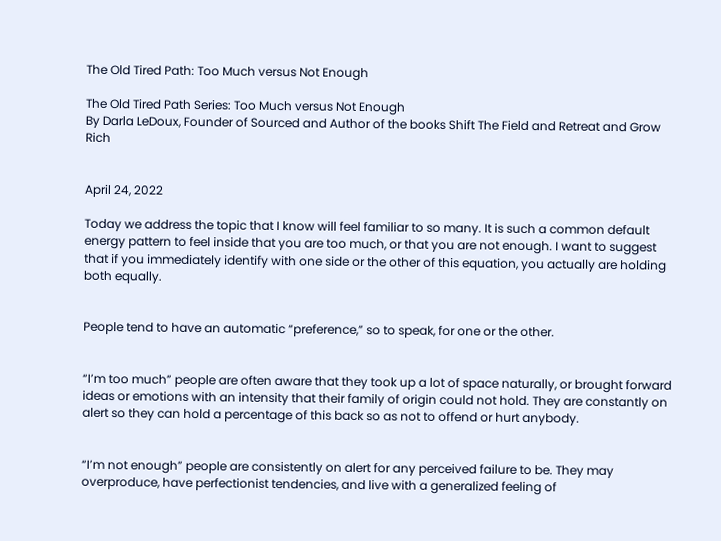The Old Tired Path: Too Much versus Not Enough

The Old Tired Path Series: Too Much versus Not Enough
By Darla LeDoux, Founder of Sourced and Author of the books Shift The Field and Retreat and Grow Rich


April 24, 2022

Today we address the topic that I know will feel familiar to so many. It is such a common default energy pattern to feel inside that you are too much, or that you are not enough. I want to suggest that if you immediately identify with one side or the other of this equation, you actually are holding both equally.


People tend to have an automatic “preference,” so to speak, for one or the other.


“I’m too much” people are often aware that they took up a lot of space naturally, or brought forward ideas or emotions with an intensity that their family of origin could not hold. They are constantly on alert so they can hold a percentage of this back so as not to offend or hurt anybody.


“I’m not enough” people are consistently on alert for any perceived failure to be. They may overproduce, have perfectionist tendencies, and live with a generalized feeling of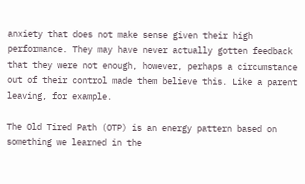anxiety that does not make sense given their high performance. They may have never actually gotten feedback that they were not enough, however, perhaps a circumstance out of their control made them believe this. Like a parent leaving, for example.

The Old Tired Path (OTP) is an energy pattern based on something we learned in the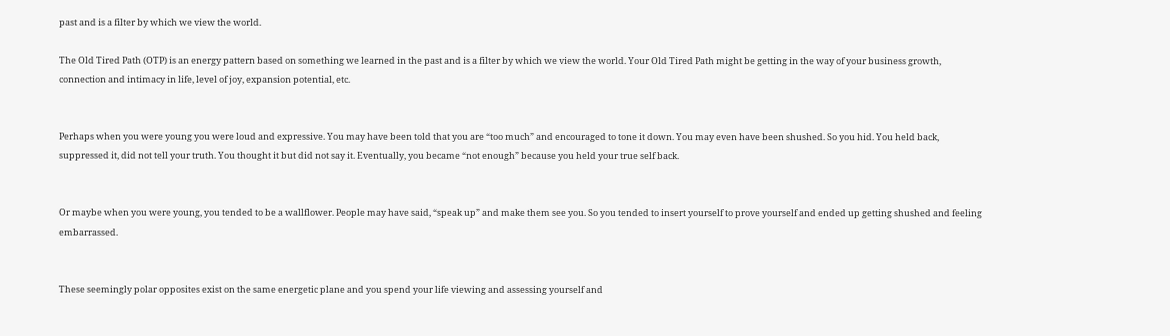past and is a filter by which we view the world.

The Old Tired Path (OTP) is an energy pattern based on something we learned in the past and is a filter by which we view the world. Your Old Tired Path might be getting in the way of your business growth, connection and intimacy in life, level of joy, expansion potential, etc.


Perhaps when you were young you were loud and expressive. You may have been told that you are “too much” and encouraged to tone it down. You may even have been shushed. So you hid. You held back, suppressed it, did not tell your truth. You thought it but did not say it. Eventually, you became “not enough” because you held your true self back.


Or maybe when you were young, you tended to be a wallflower. People may have said, “speak up” and make them see you. So you tended to insert yourself to prove yourself and ended up getting shushed and feeling embarrassed.


These seemingly polar opposites exist on the same energetic plane and you spend your life viewing and assessing yourself and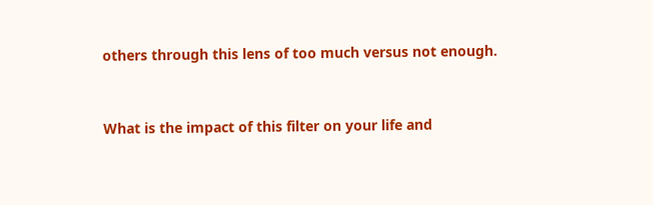others through this lens of too much versus not enough.


What is the impact of this filter on your life and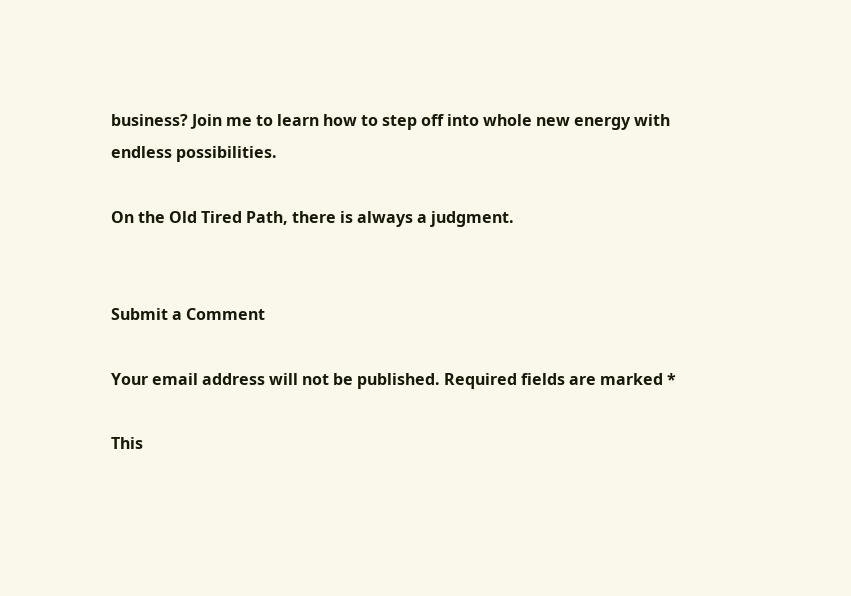business? Join me to learn how to step off into whole new energy with endless possibilities.

On the Old Tired Path, there is always a judgment.


Submit a Comment

Your email address will not be published. Required fields are marked *

This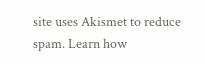site uses Akismet to reduce spam. Learn how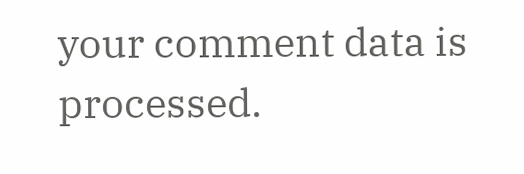your comment data is processed.